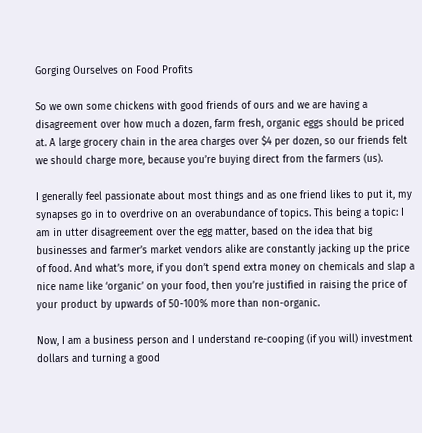Gorging Ourselves on Food Profits

So we own some chickens with good friends of ours and we are having a disagreement over how much a dozen, farm fresh, organic eggs should be priced at. A large grocery chain in the area charges over $4 per dozen, so our friends felt we should charge more, because you’re buying direct from the farmers (us).

I generally feel passionate about most things and as one friend likes to put it, my synapses go in to overdrive on an overabundance of topics. This being a topic: I am in utter disagreement over the egg matter, based on the idea that big businesses and farmer’s market vendors alike are constantly jacking up the price of food. And what’s more, if you don’t spend extra money on chemicals and slap a nice name like ‘organic’ on your food, then you’re justified in raising the price of your product by upwards of 50-100% more than non-organic.

Now, I am a business person and I understand re-cooping (if you will) investment dollars and turning a good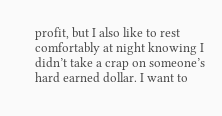profit, but I also like to rest comfortably at night knowing I didn’t take a crap on someone’s hard earned dollar. I want to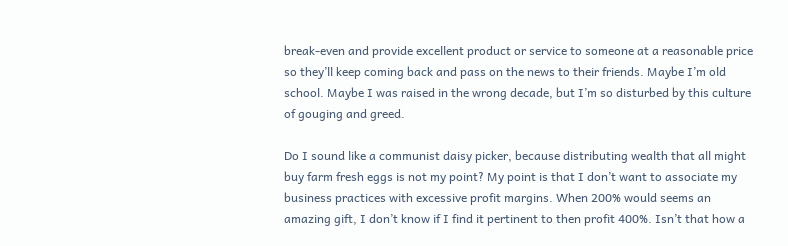break-even and provide excellent product or service to someone at a reasonable price so they’ll keep coming back and pass on the news to their friends. Maybe I’m old school. Maybe I was raised in the wrong decade, but I’m so disturbed by this culture of gouging and greed.

Do I sound like a communist daisy picker, because distributing wealth that all might buy farm fresh eggs is not my point? My point is that I don’t want to associate my business practices with excessive profit margins. When 200% would seems an amazing gift, I don’t know if I find it pertinent to then profit 400%. Isn’t that how a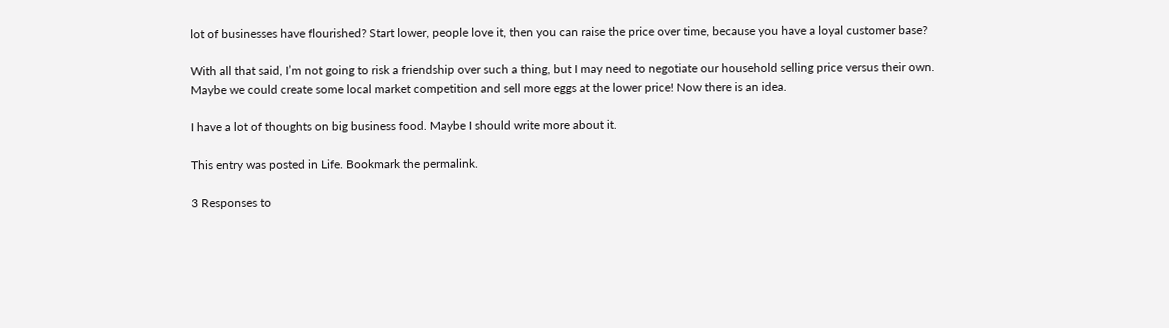lot of businesses have flourished? Start lower, people love it, then you can raise the price over time, because you have a loyal customer base?

With all that said, I’m not going to risk a friendship over such a thing, but I may need to negotiate our household selling price versus their own. Maybe we could create some local market competition and sell more eggs at the lower price! Now there is an idea.

I have a lot of thoughts on big business food. Maybe I should write more about it.

This entry was posted in Life. Bookmark the permalink.

3 Responses to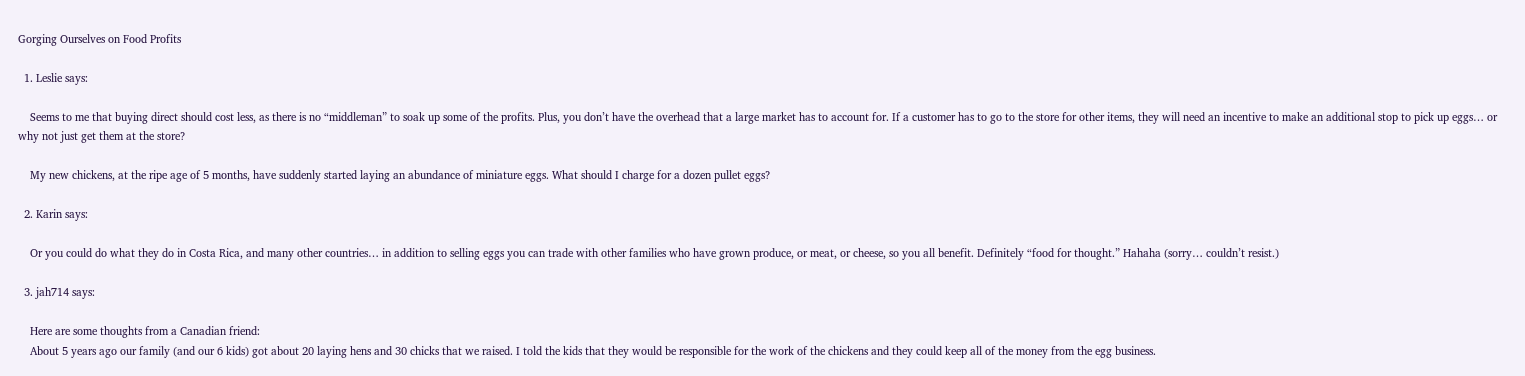Gorging Ourselves on Food Profits

  1. Leslie says:

    Seems to me that buying direct should cost less, as there is no “middleman” to soak up some of the profits. Plus, you don’t have the overhead that a large market has to account for. If a customer has to go to the store for other items, they will need an incentive to make an additional stop to pick up eggs… or why not just get them at the store?

    My new chickens, at the ripe age of 5 months, have suddenly started laying an abundance of miniature eggs. What should I charge for a dozen pullet eggs?

  2. Karin says:

    Or you could do what they do in Costa Rica, and many other countries… in addition to selling eggs you can trade with other families who have grown produce, or meat, or cheese, so you all benefit. Definitely “food for thought.” Hahaha (sorry… couldn’t resist.)

  3. jah714 says:

    Here are some thoughts from a Canadian friend:
    About 5 years ago our family (and our 6 kids) got about 20 laying hens and 30 chicks that we raised. I told the kids that they would be responsible for the work of the chickens and they could keep all of the money from the egg business.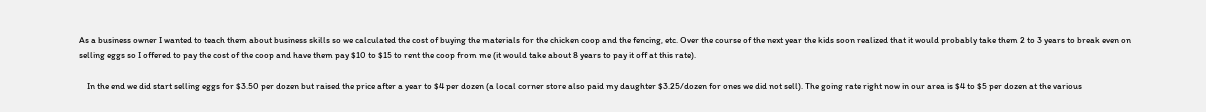As a business owner I wanted to teach them about business skills so we calculated the cost of buying the materials for the chicken coop and the fencing, etc. Over the course of the next year the kids soon realized that it would probably take them 2 to 3 years to break even on selling eggs so I offered to pay the cost of the coop and have them pay $10 to $15 to rent the coop from me (it would take about 8 years to pay it off at this rate).

    In the end we did start selling eggs for $3.50 per dozen but raised the price after a year to $4 per dozen (a local corner store also paid my daughter $3.25/dozen for ones we did not sell). The going rate right now in our area is $4 to $5 per dozen at the various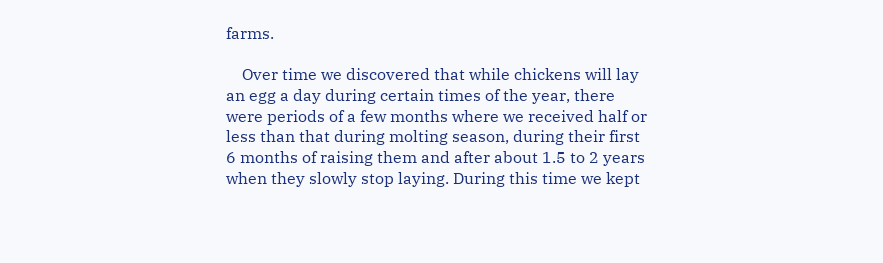farms.

    Over time we discovered that while chickens will lay an egg a day during certain times of the year, there were periods of a few months where we received half or less than that during molting season, during their first 6 months of raising them and after about 1.5 to 2 years when they slowly stop laying. During this time we kept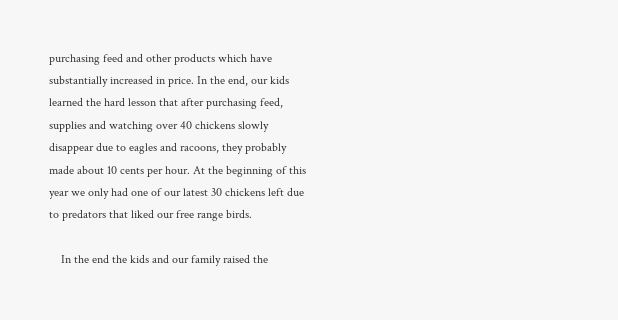purchasing feed and other products which have substantially increased in price. In the end, our kids learned the hard lesson that after purchasing feed, supplies and watching over 40 chickens slowly disappear due to eagles and racoons, they probably made about 10 cents per hour. At the beginning of this year we only had one of our latest 30 chickens left due to predators that liked our free range birds.

    In the end the kids and our family raised the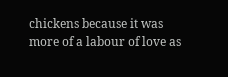chickens because it was more of a labour of love as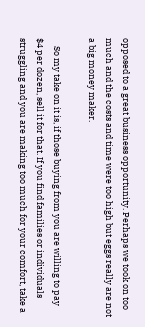opposed to a great business opportunity. Perhaps we took on too much and the costs and time were too high but eggs really are not a big money maker.

    So my take on it is, if those buying from you are willing to pay $4 per dozen, sell it for that. If you find families or individuals struggling and you are making too much for your comfort, take a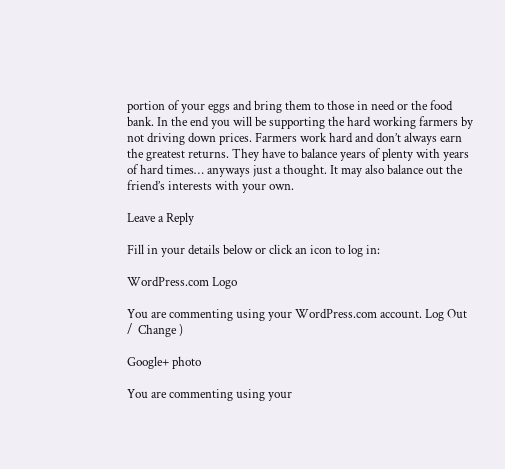portion of your eggs and bring them to those in need or the food bank. In the end you will be supporting the hard working farmers by not driving down prices. Farmers work hard and don’t always earn the greatest returns. They have to balance years of plenty with years of hard times… anyways just a thought. It may also balance out the friend’s interests with your own.

Leave a Reply

Fill in your details below or click an icon to log in:

WordPress.com Logo

You are commenting using your WordPress.com account. Log Out /  Change )

Google+ photo

You are commenting using your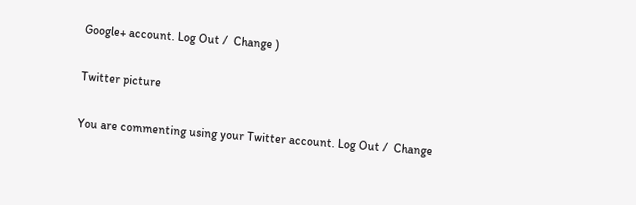Google+ account. Log Out /  Change )

Twitter picture

You are commenting using your Twitter account. Log Out /  Change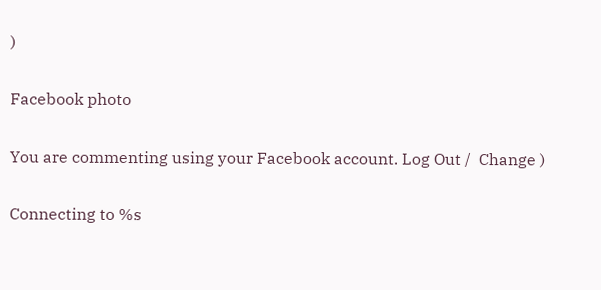)

Facebook photo

You are commenting using your Facebook account. Log Out /  Change )

Connecting to %s